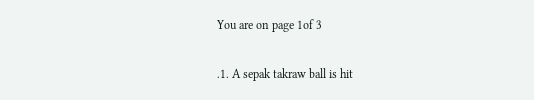You are on page 1of 3

.1. A sepak takraw ball is hit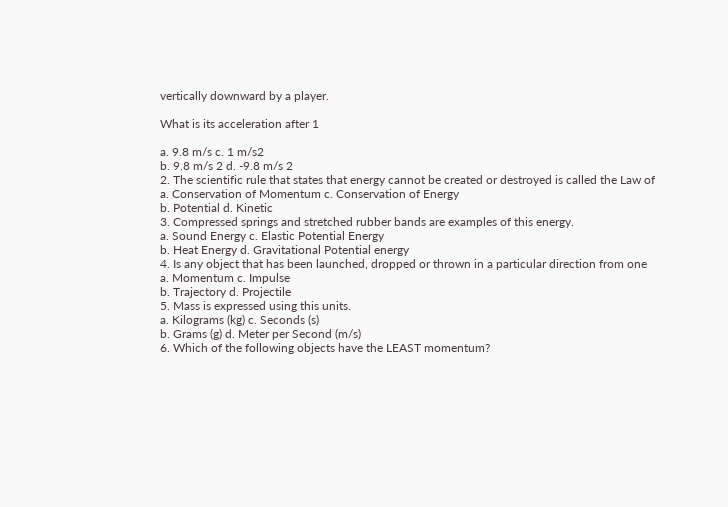vertically downward by a player.

What is its acceleration after 1

a. 9.8 m/s c. 1 m/s2
b. 9.8 m/s 2 d. -9.8 m/s 2
2. The scientific rule that states that energy cannot be created or destroyed is called the Law of
a. Conservation of Momentum c. Conservation of Energy
b. Potential d. Kinetic
3. Compressed springs and stretched rubber bands are examples of this energy.
a. Sound Energy c. Elastic Potential Energy
b. Heat Energy d. Gravitational Potential energy
4. Is any object that has been launched, dropped or thrown in a particular direction from one
a. Momentum c. Impulse
b. Trajectory d. Projectile
5. Mass is expressed using this units.
a. Kilograms (kg) c. Seconds (s)
b. Grams (g) d. Meter per Second (m/s)
6. Which of the following objects have the LEAST momentum?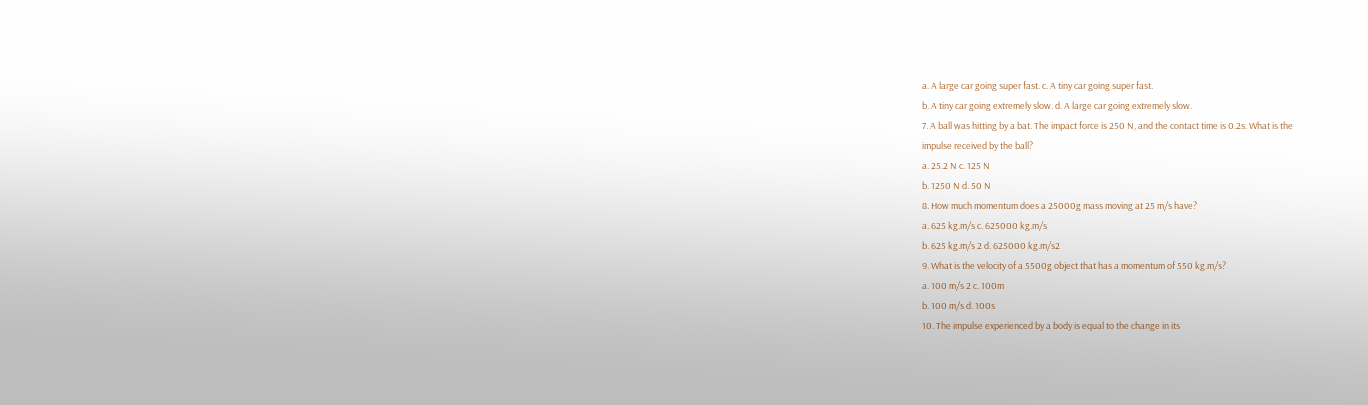a. A large car going super fast. c. A tiny car going super fast.
b. A tiny car going extremely slow. d. A large car going extremely slow.
7. A ball was hitting by a bat. The impact force is 250 N, and the contact time is 0.2s. What is the
impulse received by the ball?
a. 25.2 N c. 125 N
b. 1250 N d. 50 N
8. How much momentum does a 25000g mass moving at 25 m/s have?
a. 625 kg.m/s c. 625000 kg.m/s
b. 625 kg.m/s 2 d. 625000 kg.m/s2
9. What is the velocity of a 5500g object that has a momentum of 550 kg.m/s?
a. 100 m/s 2 c. 100m
b. 100 m/s d. 100s
10. The impulse experienced by a body is equal to the change in its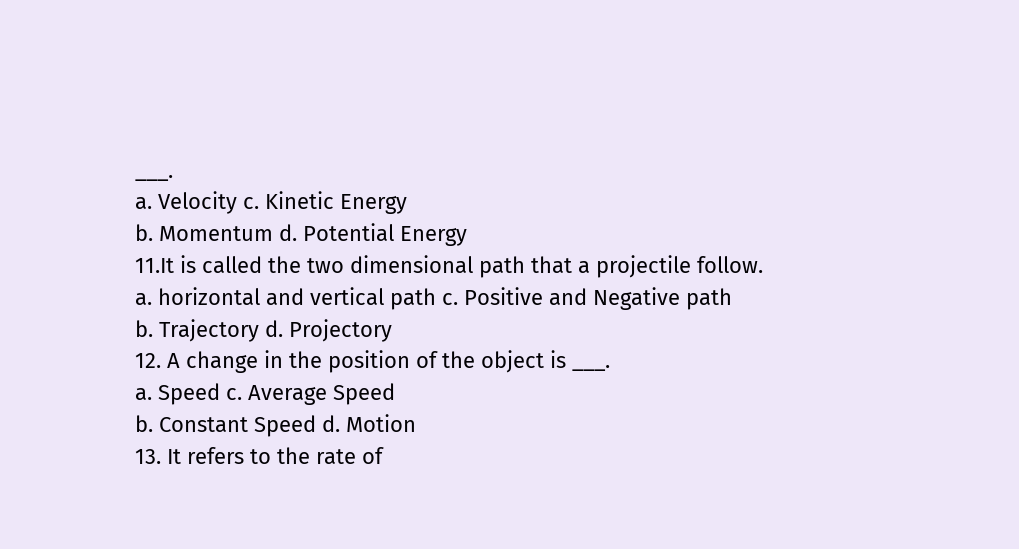___.
a. Velocity c. Kinetic Energy
b. Momentum d. Potential Energy
11.It is called the two dimensional path that a projectile follow.
a. horizontal and vertical path c. Positive and Negative path
b. Trajectory d. Projectory
12. A change in the position of the object is ___.
a. Speed c. Average Speed
b. Constant Speed d. Motion
13. It refers to the rate of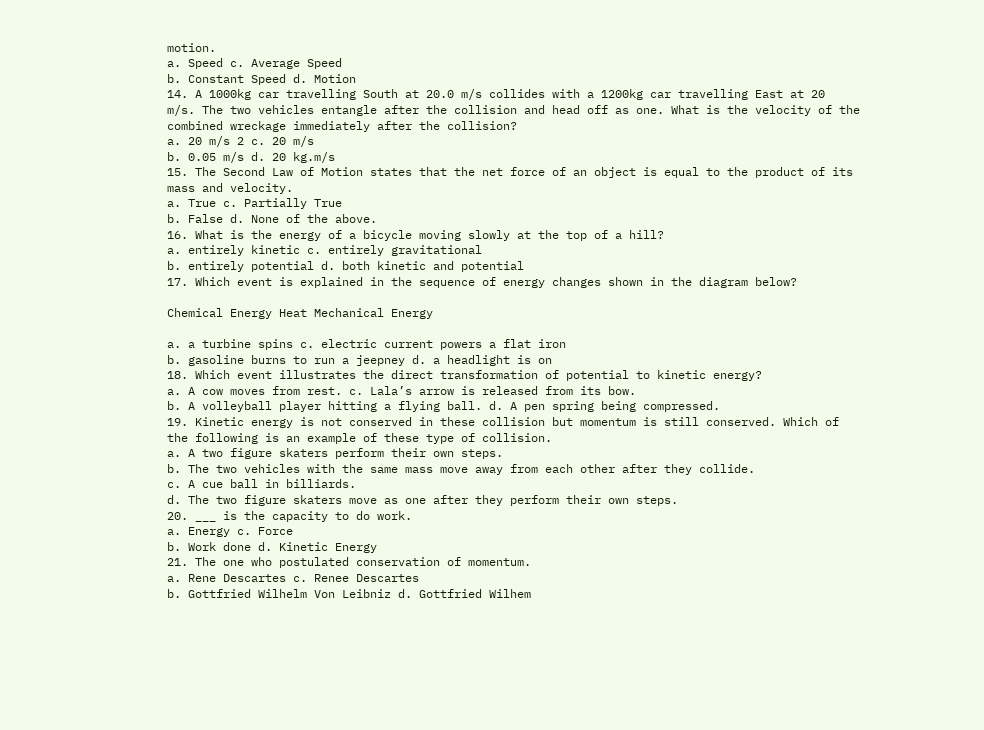motion.
a. Speed c. Average Speed
b. Constant Speed d. Motion
14. A 1000kg car travelling South at 20.0 m/s collides with a 1200kg car travelling East at 20
m/s. The two vehicles entangle after the collision and head off as one. What is the velocity of the
combined wreckage immediately after the collision?
a. 20 m/s 2 c. 20 m/s
b. 0.05 m/s d. 20 kg.m/s
15. The Second Law of Motion states that the net force of an object is equal to the product of its
mass and velocity.
a. True c. Partially True
b. False d. None of the above.
16. What is the energy of a bicycle moving slowly at the top of a hill?
a. entirely kinetic c. entirely gravitational
b. entirely potential d. both kinetic and potential
17. Which event is explained in the sequence of energy changes shown in the diagram below?

Chemical Energy Heat Mechanical Energy

a. a turbine spins c. electric current powers a flat iron
b. gasoline burns to run a jeepney d. a headlight is on
18. Which event illustrates the direct transformation of potential to kinetic energy?
a. A cow moves from rest. c. Lala’s arrow is released from its bow.
b. A volleyball player hitting a flying ball. d. A pen spring being compressed.
19. Kinetic energy is not conserved in these collision but momentum is still conserved. Which of
the following is an example of these type of collision.
a. A two figure skaters perform their own steps.
b. The two vehicles with the same mass move away from each other after they collide.
c. A cue ball in billiards.
d. The two figure skaters move as one after they perform their own steps.
20. ___ is the capacity to do work.
a. Energy c. Force
b. Work done d. Kinetic Energy
21. The one who postulated conservation of momentum.
a. Rene Descartes c. Renee Descartes
b. Gottfried Wilhelm Von Leibniz d. Gottfried Wilhem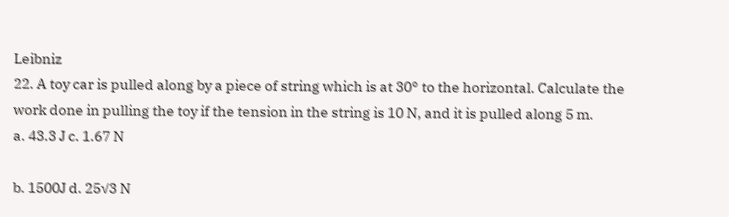Leibniz
22. A toy car is pulled along by a piece of string which is at 30° to the horizontal. Calculate the
work done in pulling the toy if the tension in the string is 10 N, and it is pulled along 5 m.
a. 43.3 J c. 1.67 N

b. 1500J d. 25√3 N